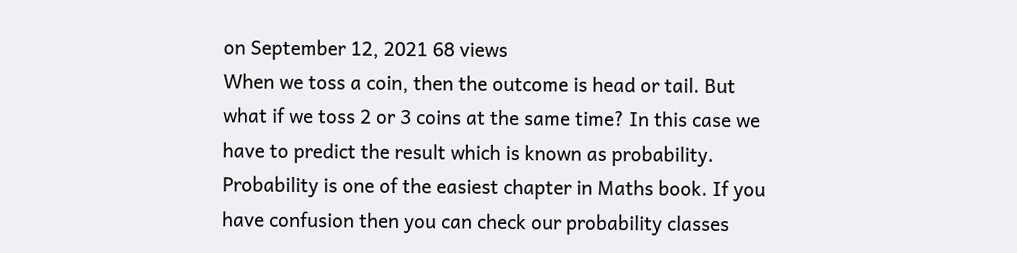on September 12, 2021 68 views
When we toss a coin, then the outcome is head or tail. But what if we toss 2 or 3 coins at the same time? In this case we have to predict the result which is known as probability.
Probability is one of the easiest chapter in Maths book. If you have confusion then you can check our probability classes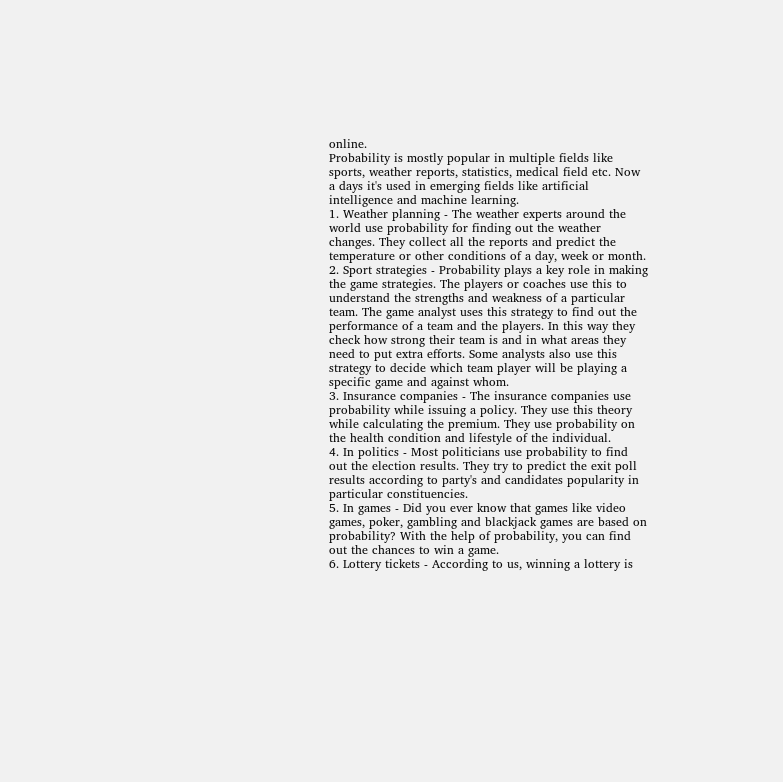online.
Probability is mostly popular in multiple fields like sports, weather reports, statistics, medical field etc. Now a days it's used in emerging fields like artificial intelligence and machine learning.
1. Weather planning - The weather experts around the world use probability for finding out the weather changes. They collect all the reports and predict the temperature or other conditions of a day, week or month.
2. Sport strategies - Probability plays a key role in making the game strategies. The players or coaches use this to understand the strengths and weakness of a particular team. The game analyst uses this strategy to find out the performance of a team and the players. In this way they check how strong their team is and in what areas they need to put extra efforts. Some analysts also use this strategy to decide which team player will be playing a specific game and against whom.
3. Insurance companies - The insurance companies use probability while issuing a policy. They use this theory while calculating the premium. They use probability on the health condition and lifestyle of the individual.
4. In politics - Most politicians use probability to find out the election results. They try to predict the exit poll results according to party's and candidates popularity in particular constituencies.
5. In games - Did you ever know that games like video games, poker, gambling and blackjack games are based on probability? With the help of probability, you can find out the chances to win a game.
6. Lottery tickets - According to us, winning a lottery is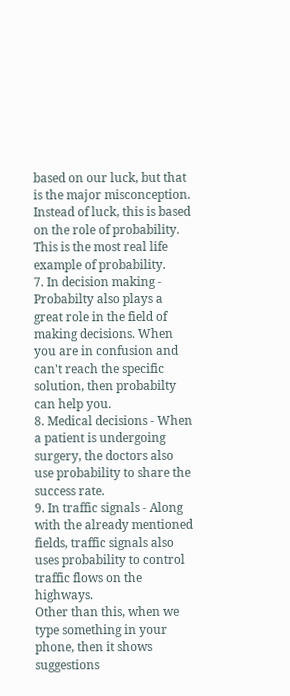based on our luck, but that is the major misconception. Instead of luck, this is based on the role of probability. This is the most real life example of probability.
7. In decision making - Probabilty also plays a great role in the field of making decisions. When you are in confusion and can't reach the specific solution, then probabilty can help you.
8. Medical decisions - When a patient is undergoing surgery, the doctors also use probability to share the success rate.
9. In traffic signals - Along with the already mentioned fields, traffic signals also uses probability to control traffic flows on the highways.
Other than this, when we type something in your phone, then it shows suggestions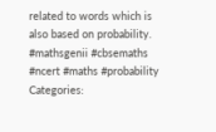related to words which is also based on probability.
#mathsgenii #cbsemaths #ncert #maths #probability
Categories: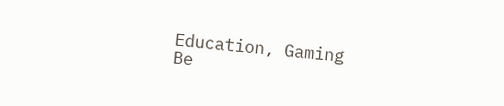Education, Gaming
Be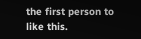the first person to like this.